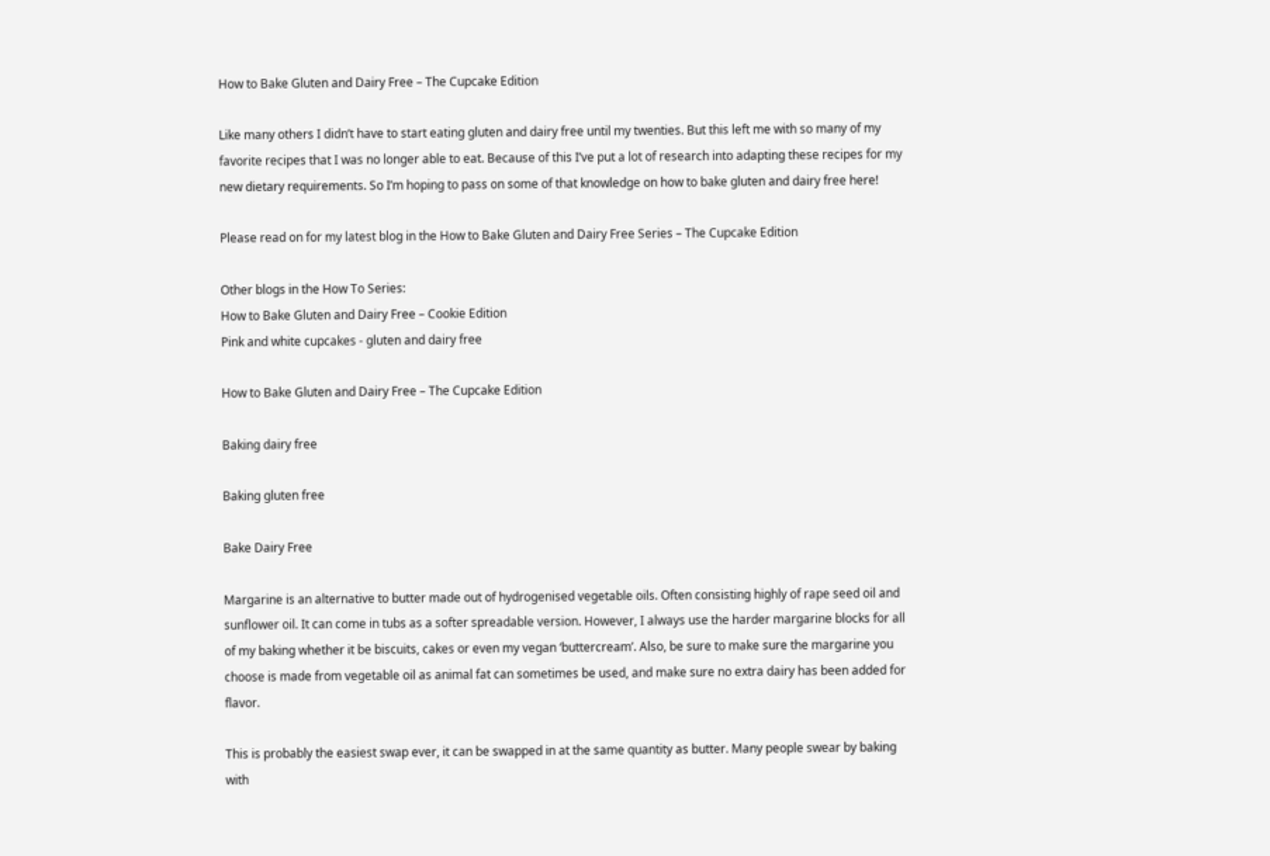How to Bake Gluten and Dairy Free – The Cupcake Edition

Like many others I didn’t have to start eating gluten and dairy free until my twenties. But this left me with so many of my favorite recipes that I was no longer able to eat. Because of this I’ve put a lot of research into adapting these recipes for my new dietary requirements. So I’m hoping to pass on some of that knowledge on how to bake gluten and dairy free here!

Please read on for my latest blog in the How to Bake Gluten and Dairy Free Series – The Cupcake Edition

Other blogs in the How To Series:
How to Bake Gluten and Dairy Free – Cookie Edition
Pink and white cupcakes - gluten and dairy free

How to Bake Gluten and Dairy Free – The Cupcake Edition

Baking dairy free

Baking gluten free

Bake Dairy Free

Margarine is an alternative to butter made out of hydrogenised vegetable oils. Often consisting highly of rape seed oil and sunflower oil. It can come in tubs as a softer spreadable version. However, I always use the harder margarine blocks for all of my baking whether it be biscuits, cakes or even my vegan ‘buttercream’. Also, be sure to make sure the margarine you choose is made from vegetable oil as animal fat can sometimes be used, and make sure no extra dairy has been added for flavor.

This is probably the easiest swap ever, it can be swapped in at the same quantity as butter. Many people swear by baking with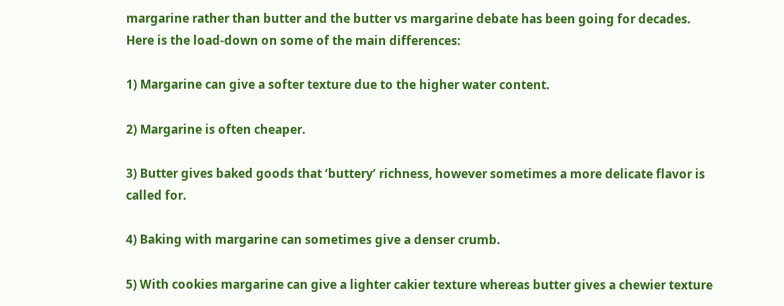margarine rather than butter and the butter vs margarine debate has been going for decades. Here is the load-down on some of the main differences:

1) Margarine can give a softer texture due to the higher water content.

2) Margarine is often cheaper.

3) Butter gives baked goods that ‘buttery’ richness, however sometimes a more delicate flavor is called for.

4) Baking with margarine can sometimes give a denser crumb.

5) With cookies margarine can give a lighter cakier texture whereas butter gives a chewier texture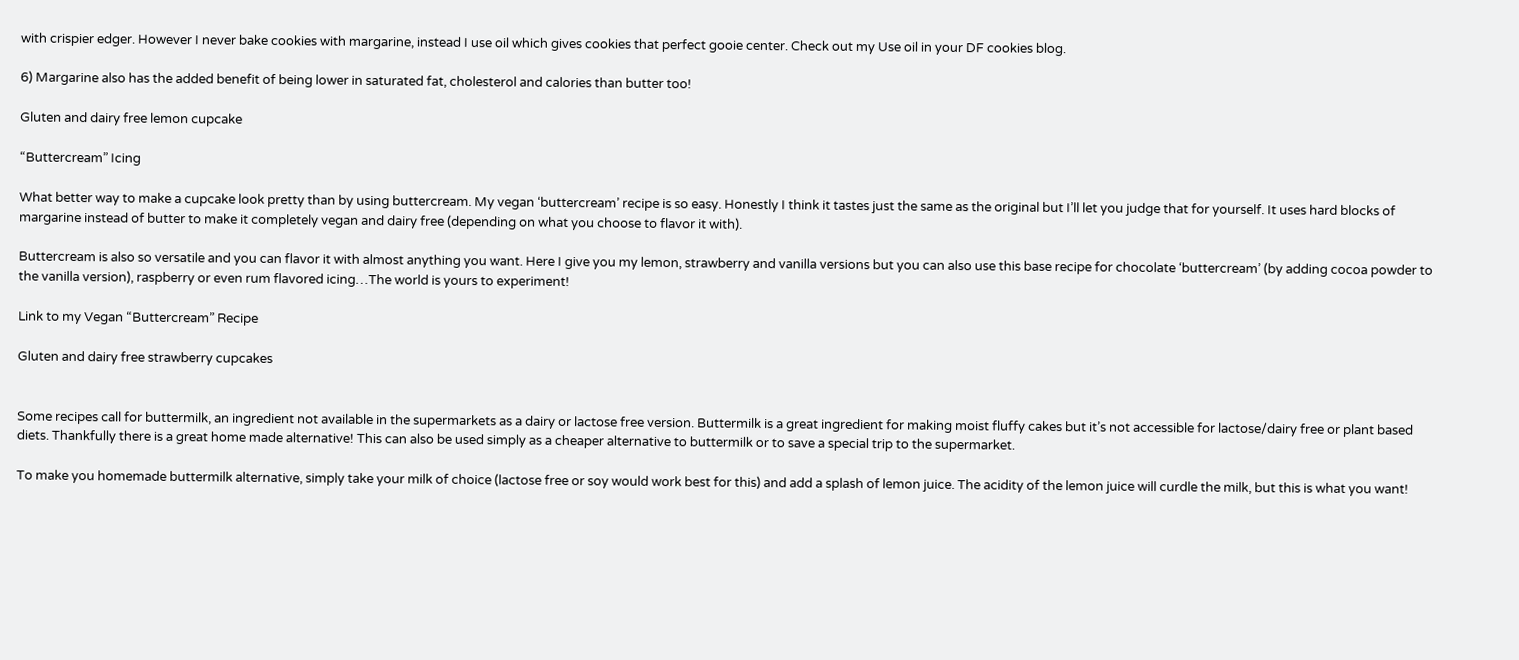with crispier edger. However I never bake cookies with margarine, instead I use oil which gives cookies that perfect gooie center. Check out my Use oil in your DF cookies blog.

6) Margarine also has the added benefit of being lower in saturated fat, cholesterol and calories than butter too!

Gluten and dairy free lemon cupcake

“Buttercream” Icing

What better way to make a cupcake look pretty than by using buttercream. My vegan ‘buttercream’ recipe is so easy. Honestly I think it tastes just the same as the original but I’ll let you judge that for yourself. It uses hard blocks of margarine instead of butter to make it completely vegan and dairy free (depending on what you choose to flavor it with).

Buttercream is also so versatile and you can flavor it with almost anything you want. Here I give you my lemon, strawberry and vanilla versions but you can also use this base recipe for chocolate ‘buttercream’ (by adding cocoa powder to the vanilla version), raspberry or even rum flavored icing…The world is yours to experiment!

Link to my Vegan “Buttercream” Recipe

Gluten and dairy free strawberry cupcakes


Some recipes call for buttermilk, an ingredient not available in the supermarkets as a dairy or lactose free version. Buttermilk is a great ingredient for making moist fluffy cakes but it’s not accessible for lactose/dairy free or plant based diets. Thankfully there is a great home made alternative! This can also be used simply as a cheaper alternative to buttermilk or to save a special trip to the supermarket.

To make you homemade buttermilk alternative, simply take your milk of choice (lactose free or soy would work best for this) and add a splash of lemon juice. The acidity of the lemon juice will curdle the milk, but this is what you want!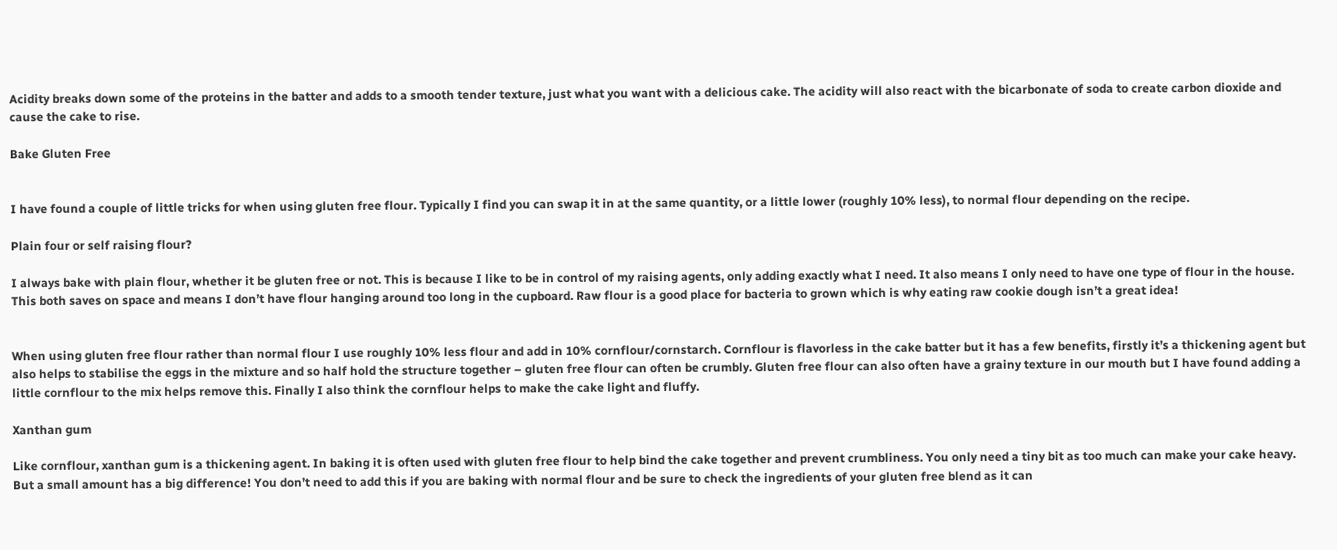Acidity breaks down some of the proteins in the batter and adds to a smooth tender texture, just what you want with a delicious cake. The acidity will also react with the bicarbonate of soda to create carbon dioxide and cause the cake to rise.

Bake Gluten Free


I have found a couple of little tricks for when using gluten free flour. Typically I find you can swap it in at the same quantity, or a little lower (roughly 10% less), to normal flour depending on the recipe.

Plain four or self raising flour?

I always bake with plain flour, whether it be gluten free or not. This is because I like to be in control of my raising agents, only adding exactly what I need. It also means I only need to have one type of flour in the house. This both saves on space and means I don’t have flour hanging around too long in the cupboard. Raw flour is a good place for bacteria to grown which is why eating raw cookie dough isn’t a great idea!


When using gluten free flour rather than normal flour I use roughly 10% less flour and add in 10% cornflour/cornstarch. Cornflour is flavorless in the cake batter but it has a few benefits, firstly it’s a thickening agent but also helps to stabilise the eggs in the mixture and so half hold the structure together – gluten free flour can often be crumbly. Gluten free flour can also often have a grainy texture in our mouth but I have found adding a little cornflour to the mix helps remove this. Finally I also think the cornflour helps to make the cake light and fluffy.

Xanthan gum

Like cornflour, xanthan gum is a thickening agent. In baking it is often used with gluten free flour to help bind the cake together and prevent crumbliness. You only need a tiny bit as too much can make your cake heavy. But a small amount has a big difference! You don’t need to add this if you are baking with normal flour and be sure to check the ingredients of your gluten free blend as it can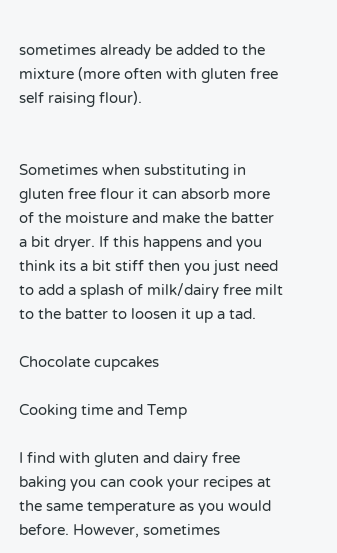sometimes already be added to the mixture (more often with gluten free self raising flour).


Sometimes when substituting in gluten free flour it can absorb more of the moisture and make the batter a bit dryer. If this happens and you think its a bit stiff then you just need to add a splash of milk/dairy free milt to the batter to loosen it up a tad.

Chocolate cupcakes

Cooking time and Temp

I find with gluten and dairy free baking you can cook your recipes at the same temperature as you would before. However, sometimes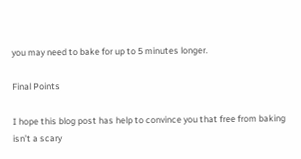you may need to bake for up to 5 minutes longer.

Final Points

I hope this blog post has help to convince you that free from baking isn’t a scary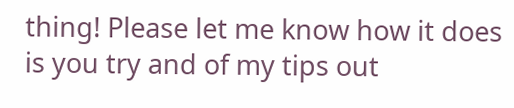thing! Please let me know how it does is you try and of my tips out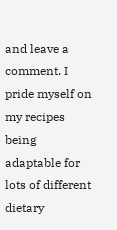and leave a comment. I pride myself on my recipes being adaptable for lots of different dietary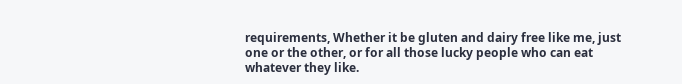requirements, Whether it be gluten and dairy free like me, just one or the other, or for all those lucky people who can eat whatever they like.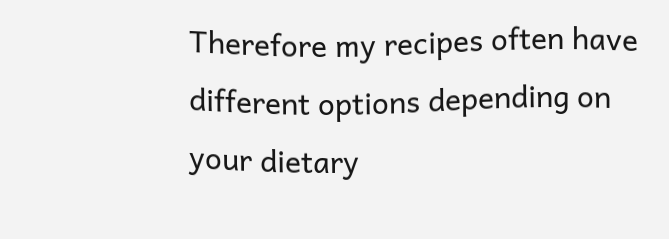Therefore my recipes often have different options depending on your dietary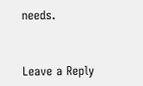needs.


Leave a Reply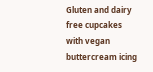Gluten and dairy free cupcakes with vegan buttercream icing